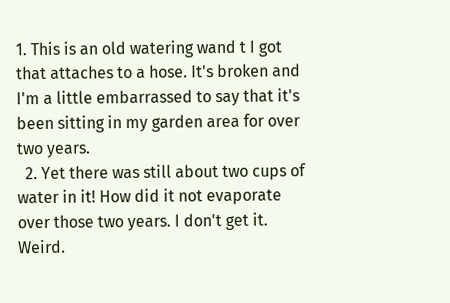1. This is an old watering wand t I got that attaches to a hose. It's broken and I'm a little embarrassed to say that it's been sitting in my garden area for over two years.
  2. Yet there was still about two cups of water in it! How did it not evaporate over those two years. I don't get it. Weird.